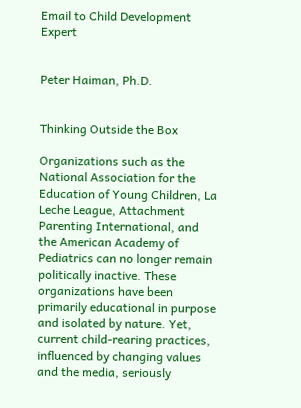Email to Child Development Expert


Peter Haiman, Ph.D.


Thinking Outside the Box

Organizations such as the National Association for the Education of Young Children, La Leche League, Attachment Parenting International, and the American Academy of Pediatrics can no longer remain politically inactive. These organizations have been primarily educational in purpose and isolated by nature. Yet, current child-rearing practices, influenced by changing values and the media, seriously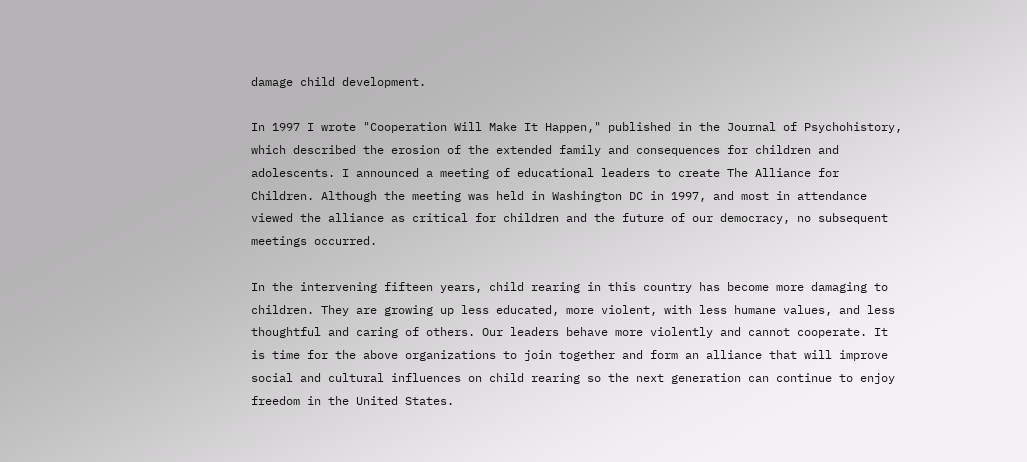damage child development.

In 1997 I wrote "Cooperation Will Make It Happen," published in the Journal of Psychohistory, which described the erosion of the extended family and consequences for children and adolescents. I announced a meeting of educational leaders to create The Alliance for Children. Although the meeting was held in Washington DC in 1997, and most in attendance viewed the alliance as critical for children and the future of our democracy, no subsequent meetings occurred.

In the intervening fifteen years, child rearing in this country has become more damaging to children. They are growing up less educated, more violent, with less humane values, and less thoughtful and caring of others. Our leaders behave more violently and cannot cooperate. It is time for the above organizations to join together and form an alliance that will improve social and cultural influences on child rearing so the next generation can continue to enjoy freedom in the United States.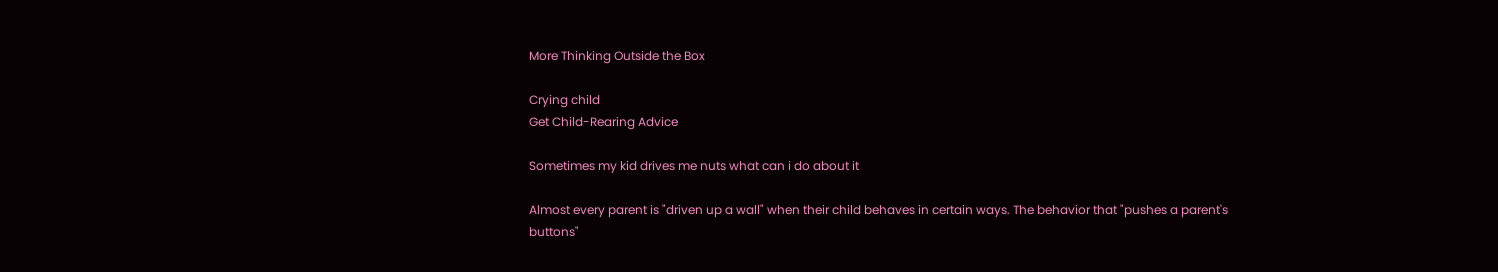More Thinking Outside the Box

Crying child
Get Child-Rearing Advice

Sometimes my kid drives me nuts what can i do about it

Almost every parent is "driven up a wall" when their child behaves in certain ways. The behavior that "pushes a parent's buttons"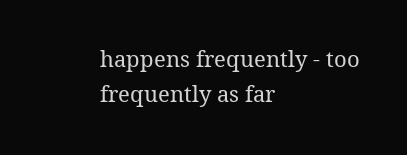happens frequently - too frequently as far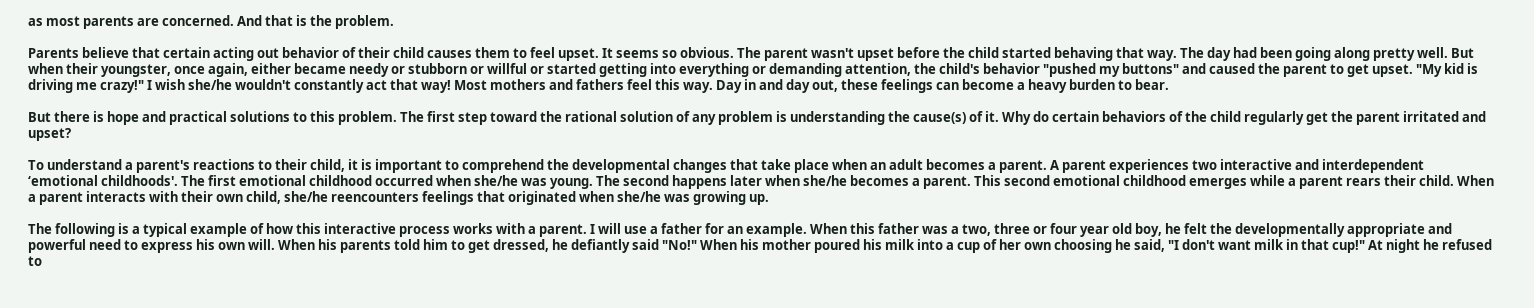as most parents are concerned. And that is the problem.

Parents believe that certain acting out behavior of their child causes them to feel upset. It seems so obvious. The parent wasn't upset before the child started behaving that way. The day had been going along pretty well. But when their youngster, once again, either became needy or stubborn or willful or started getting into everything or demanding attention, the child's behavior "pushed my buttons" and caused the parent to get upset. "My kid is driving me crazy!" I wish she/he wouldn't constantly act that way! Most mothers and fathers feel this way. Day in and day out, these feelings can become a heavy burden to bear.

But there is hope and practical solutions to this problem. The first step toward the rational solution of any problem is understanding the cause(s) of it. Why do certain behaviors of the child regularly get the parent irritated and upset?

To understand a parent's reactions to their child, it is important to comprehend the developmental changes that take place when an adult becomes a parent. A parent experiences two interactive and interdependent ‘emotional childhoods'. The first emotional childhood occurred when she/he was young. The second happens later when she/he becomes a parent. This second emotional childhood emerges while a parent rears their child. When a parent interacts with their own child, she/he reencounters feelings that originated when she/he was growing up.

The following is a typical example of how this interactive process works with a parent. I will use a father for an example. When this father was a two, three or four year old boy, he felt the developmentally appropriate and powerful need to express his own will. When his parents told him to get dressed, he defiantly said "No!" When his mother poured his milk into a cup of her own choosing he said, "I don't want milk in that cup!" At night he refused to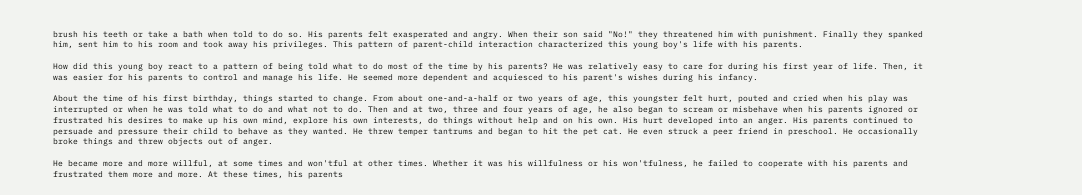brush his teeth or take a bath when told to do so. His parents felt exasperated and angry. When their son said "No!" they threatened him with punishment. Finally they spanked him, sent him to his room and took away his privileges. This pattern of parent-child interaction characterized this young boy's life with his parents.

How did this young boy react to a pattern of being told what to do most of the time by his parents? He was relatively easy to care for during his first year of life. Then, it was easier for his parents to control and manage his life. He seemed more dependent and acquiesced to his parent's wishes during his infancy.

About the time of his first birthday, things started to change. From about one-and-a-half or two years of age, this youngster felt hurt, pouted and cried when his play was interrupted or when he was told what to do and what not to do. Then and at two, three and four years of age, he also began to scream or misbehave when his parents ignored or frustrated his desires to make up his own mind, explore his own interests, do things without help and on his own. His hurt developed into an anger. His parents continued to persuade and pressure their child to behave as they wanted. He threw temper tantrums and began to hit the pet cat. He even struck a peer friend in preschool. He occasionally broke things and threw objects out of anger.

He became more and more willful, at some times and won'tful at other times. Whether it was his willfulness or his won'tfulness, he failed to cooperate with his parents and frustrated them more and more. At these times, his parents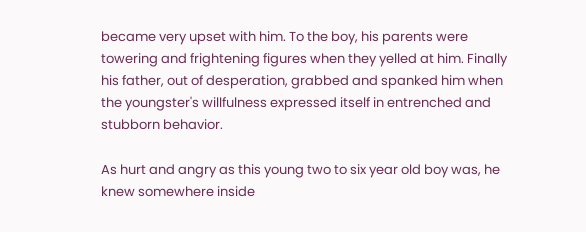became very upset with him. To the boy, his parents were towering and frightening figures when they yelled at him. Finally his father, out of desperation, grabbed and spanked him when the youngster's willfulness expressed itself in entrenched and stubborn behavior.

As hurt and angry as this young two to six year old boy was, he knew somewhere inside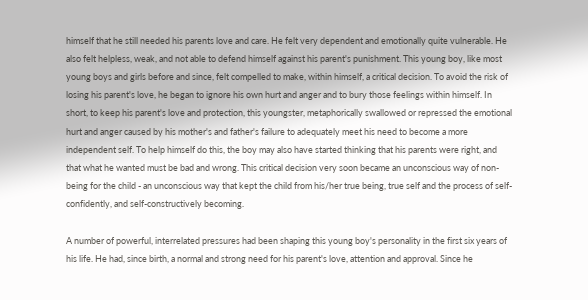himself that he still needed his parents love and care. He felt very dependent and emotionally quite vulnerable. He also felt helpless, weak, and not able to defend himself against his parent's punishment. This young boy, like most young boys and girls before and since, felt compelled to make, within himself, a critical decision. To avoid the risk of losing his parent's love, he began to ignore his own hurt and anger and to bury those feelings within himself. In short, to keep his parent's love and protection, this youngster, metaphorically swallowed or repressed the emotional hurt and anger caused by his mother's and father's failure to adequately meet his need to become a more independent self. To help himself do this, the boy may also have started thinking that his parents were right, and that what he wanted must be bad and wrong. This critical decision very soon became an unconscious way of non-being for the child - an unconscious way that kept the child from his/her true being, true self and the process of self-confidently, and self-constructively becoming.

A number of powerful, interrelated pressures had been shaping this young boy's personality in the first six years of his life. He had, since birth, a normal and strong need for his parent's love, attention and approval. Since he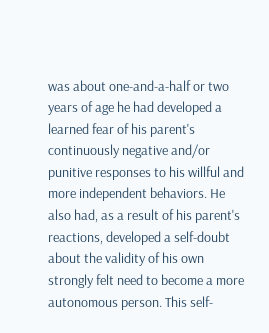was about one-and-a-half or two years of age he had developed a learned fear of his parent's continuously negative and/or punitive responses to his willful and more independent behaviors. He also had, as a result of his parent's reactions, developed a self-doubt about the validity of his own strongly felt need to become a more autonomous person. This self-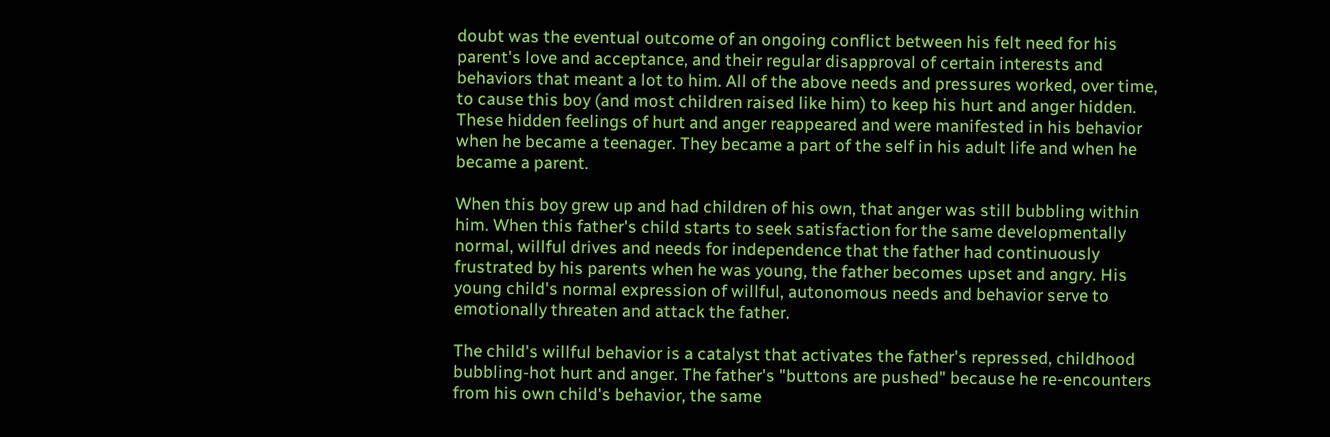doubt was the eventual outcome of an ongoing conflict between his felt need for his parent's love and acceptance, and their regular disapproval of certain interests and behaviors that meant a lot to him. All of the above needs and pressures worked, over time, to cause this boy (and most children raised like him) to keep his hurt and anger hidden. These hidden feelings of hurt and anger reappeared and were manifested in his behavior when he became a teenager. They became a part of the self in his adult life and when he became a parent.

When this boy grew up and had children of his own, that anger was still bubbling within him. When this father's child starts to seek satisfaction for the same developmentally normal, willful drives and needs for independence that the father had continuously frustrated by his parents when he was young, the father becomes upset and angry. His young child's normal expression of willful, autonomous needs and behavior serve to emotionally threaten and attack the father.

The child's willful behavior is a catalyst that activates the father's repressed, childhood bubbling-hot hurt and anger. The father's "buttons are pushed" because he re-encounters from his own child's behavior, the same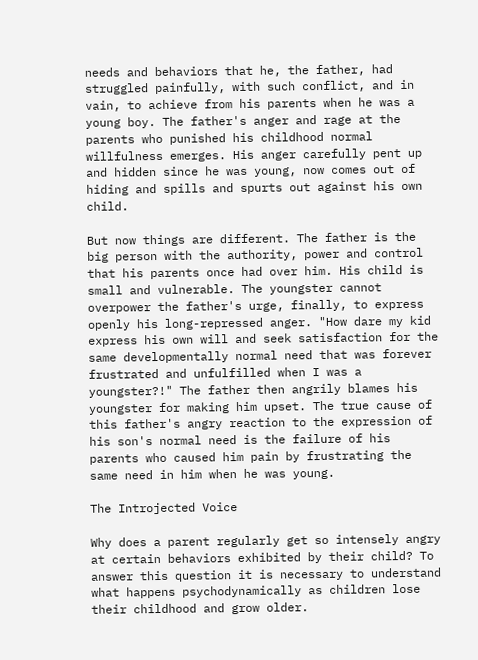needs and behaviors that he, the father, had struggled painfully, with such conflict, and in vain, to achieve from his parents when he was a young boy. The father's anger and rage at the parents who punished his childhood normal willfulness emerges. His anger carefully pent up and hidden since he was young, now comes out of hiding and spills and spurts out against his own child.

But now things are different. The father is the big person with the authority, power and control that his parents once had over him. His child is small and vulnerable. The youngster cannot overpower the father's urge, finally, to express openly his long-repressed anger. "How dare my kid express his own will and seek satisfaction for the same developmentally normal need that was forever frustrated and unfulfilled when I was a youngster?!" The father then angrily blames his youngster for making him upset. The true cause of this father's angry reaction to the expression of his son's normal need is the failure of his parents who caused him pain by frustrating the same need in him when he was young.

The Introjected Voice

Why does a parent regularly get so intensely angry at certain behaviors exhibited by their child? To answer this question it is necessary to understand what happens psychodynamically as children lose their childhood and grow older.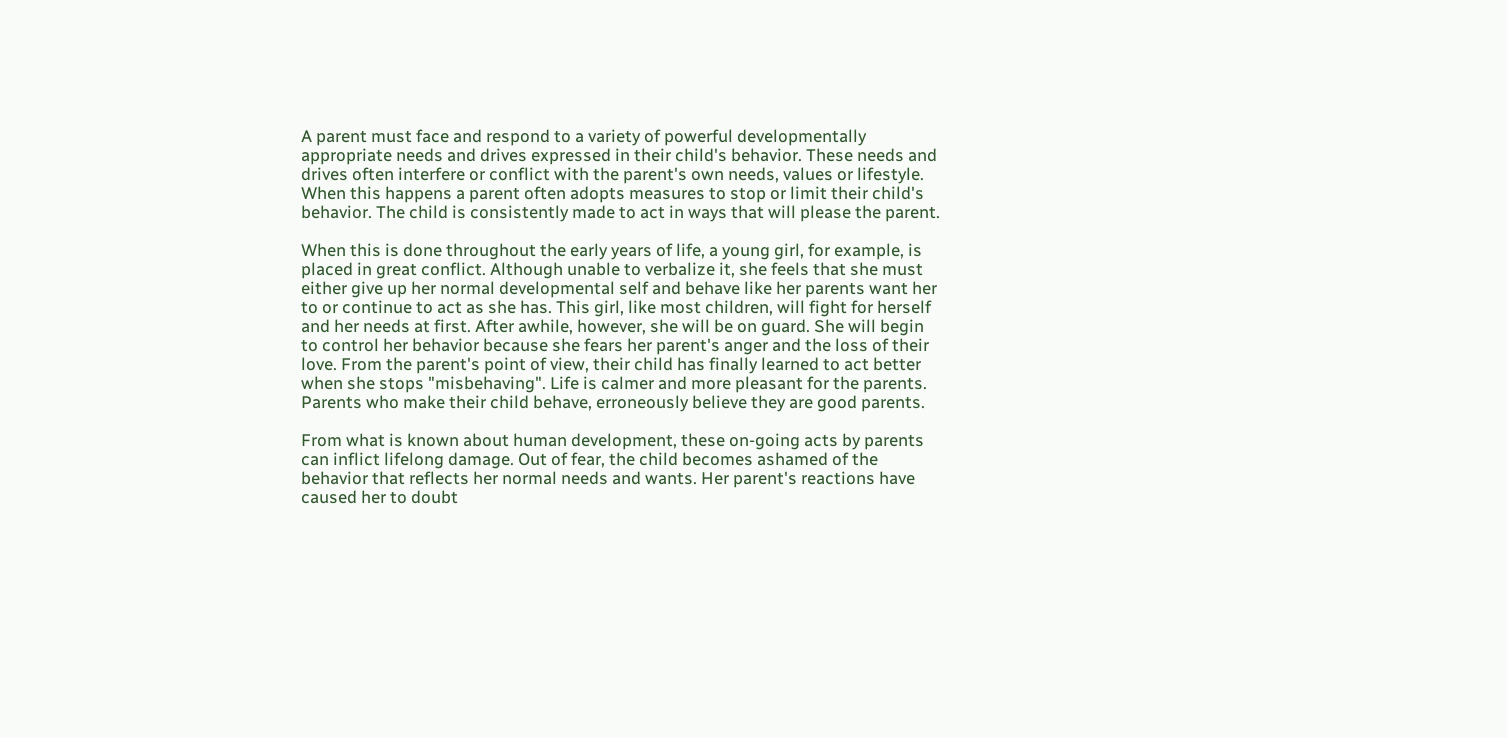A parent must face and respond to a variety of powerful developmentally appropriate needs and drives expressed in their child's behavior. These needs and drives often interfere or conflict with the parent's own needs, values or lifestyle. When this happens a parent often adopts measures to stop or limit their child's behavior. The child is consistently made to act in ways that will please the parent.

When this is done throughout the early years of life, a young girl, for example, is placed in great conflict. Although unable to verbalize it, she feels that she must either give up her normal developmental self and behave like her parents want her to or continue to act as she has. This girl, like most children, will fight for herself and her needs at first. After awhile, however, she will be on guard. She will begin to control her behavior because she fears her parent's anger and the loss of their love. From the parent's point of view, their child has finally learned to act better when she stops "misbehaving". Life is calmer and more pleasant for the parents. Parents who make their child behave, erroneously believe they are good parents.

From what is known about human development, these on-going acts by parents can inflict lifelong damage. Out of fear, the child becomes ashamed of the behavior that reflects her normal needs and wants. Her parent's reactions have caused her to doubt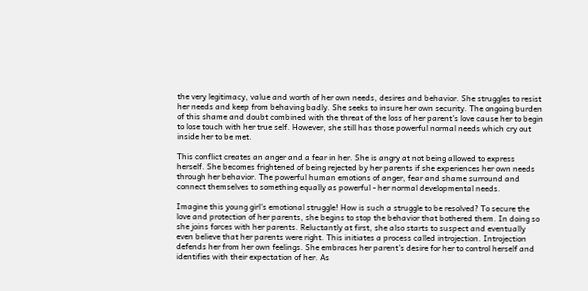the very legitimacy, value and worth of her own needs, desires and behavior. She struggles to resist her needs and keep from behaving badly. She seeks to insure her own security. The ongoing burden of this shame and doubt combined with the threat of the loss of her parent's love cause her to begin to lose touch with her true self. However, she still has those powerful normal needs which cry out inside her to be met.

This conflict creates an anger and a fear in her. She is angry at not being allowed to express herself. She becomes frightened of being rejected by her parents if she experiences her own needs through her behavior. The powerful human emotions of anger, fear and shame surround and connect themselves to something equally as powerful - her normal developmental needs.

Imagine this young girl's emotional struggle! How is such a struggle to be resolved? To secure the love and protection of her parents, she begins to stop the behavior that bothered them. In doing so she joins forces with her parents. Reluctantly at first, she also starts to suspect and eventually even believe that her parents were right. This initiates a process called introjection. Introjection defends her from her own feelings. She embraces her parent's desire for her to control herself and identifies with their expectation of her. As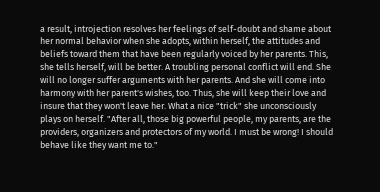a result, introjection resolves her feelings of self-doubt and shame about her normal behavior when she adopts, within herself, the attitudes and beliefs toward them that have been regularly voiced by her parents. This, she tells herself, will be better. A troubling personal conflict will end. She will no longer suffer arguments with her parents. And she will come into harmony with her parent's wishes, too. Thus, she will keep their love and insure that they won't leave her. What a nice "trick" she unconsciously plays on herself. "After all, those big powerful people, my parents, are the providers, organizers and protectors of my world. I must be wrong! I should behave like they want me to."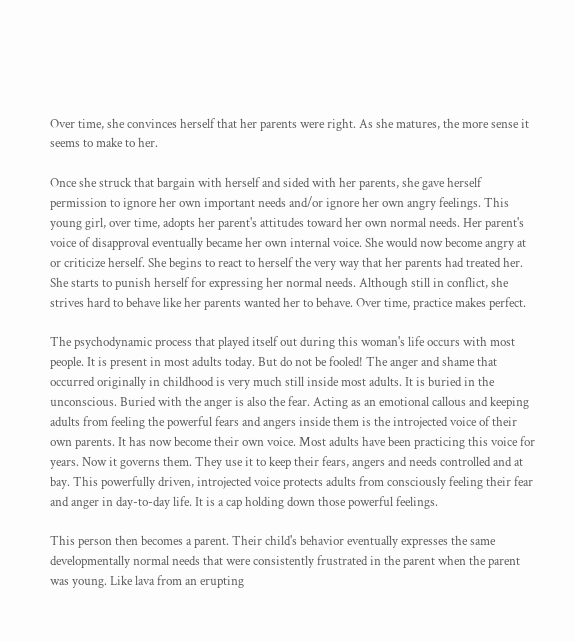Over time, she convinces herself that her parents were right. As she matures, the more sense it seems to make to her.

Once she struck that bargain with herself and sided with her parents, she gave herself permission to ignore her own important needs and/or ignore her own angry feelings. This young girl, over time, adopts her parent's attitudes toward her own normal needs. Her parent's voice of disapproval eventually became her own internal voice. She would now become angry at or criticize herself. She begins to react to herself the very way that her parents had treated her. She starts to punish herself for expressing her normal needs. Although still in conflict, she strives hard to behave like her parents wanted her to behave. Over time, practice makes perfect.

The psychodynamic process that played itself out during this woman's life occurs with most people. It is present in most adults today. But do not be fooled! The anger and shame that occurred originally in childhood is very much still inside most adults. It is buried in the unconscious. Buried with the anger is also the fear. Acting as an emotional callous and keeping adults from feeling the powerful fears and angers inside them is the introjected voice of their own parents. It has now become their own voice. Most adults have been practicing this voice for years. Now it governs them. They use it to keep their fears, angers and needs controlled and at bay. This powerfully driven, introjected voice protects adults from consciously feeling their fear and anger in day-to-day life. It is a cap holding down those powerful feelings.

This person then becomes a parent. Their child's behavior eventually expresses the same developmentally normal needs that were consistently frustrated in the parent when the parent was young. Like lava from an erupting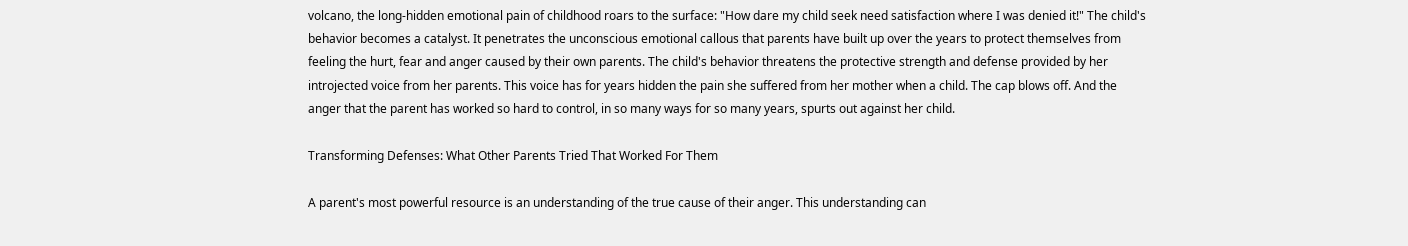volcano, the long-hidden emotional pain of childhood roars to the surface: "How dare my child seek need satisfaction where I was denied it!" The child's behavior becomes a catalyst. It penetrates the unconscious emotional callous that parents have built up over the years to protect themselves from feeling the hurt, fear and anger caused by their own parents. The child's behavior threatens the protective strength and defense provided by her introjected voice from her parents. This voice has for years hidden the pain she suffered from her mother when a child. The cap blows off. And the anger that the parent has worked so hard to control, in so many ways for so many years, spurts out against her child.

Transforming Defenses: What Other Parents Tried That Worked For Them

A parent's most powerful resource is an understanding of the true cause of their anger. This understanding can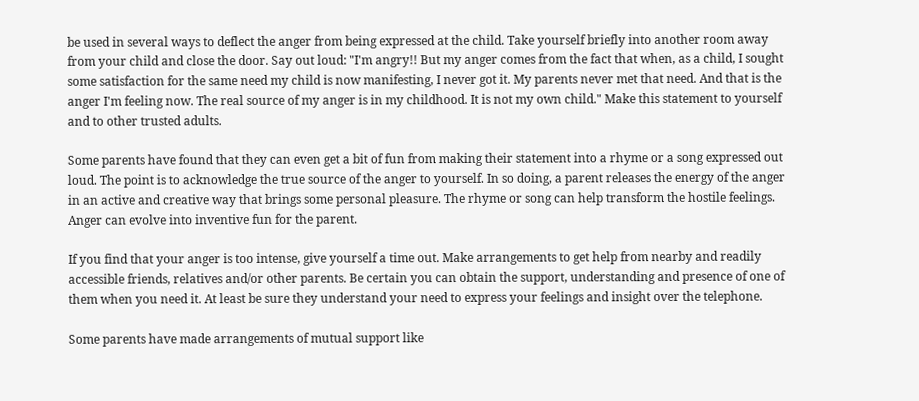be used in several ways to deflect the anger from being expressed at the child. Take yourself briefly into another room away from your child and close the door. Say out loud: "I'm angry!! But my anger comes from the fact that when, as a child, I sought some satisfaction for the same need my child is now manifesting, I never got it. My parents never met that need. And that is the anger I'm feeling now. The real source of my anger is in my childhood. It is not my own child." Make this statement to yourself and to other trusted adults.

Some parents have found that they can even get a bit of fun from making their statement into a rhyme or a song expressed out loud. The point is to acknowledge the true source of the anger to yourself. In so doing, a parent releases the energy of the anger in an active and creative way that brings some personal pleasure. The rhyme or song can help transform the hostile feelings. Anger can evolve into inventive fun for the parent.

If you find that your anger is too intense, give yourself a time out. Make arrangements to get help from nearby and readily accessible friends, relatives and/or other parents. Be certain you can obtain the support, understanding and presence of one of them when you need it. At least be sure they understand your need to express your feelings and insight over the telephone.

Some parents have made arrangements of mutual support like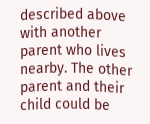described above with another parent who lives nearby. The other parent and their child could be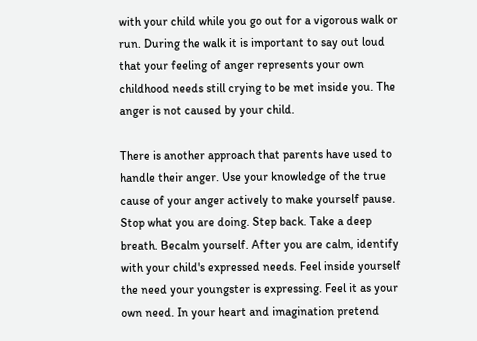with your child while you go out for a vigorous walk or run. During the walk it is important to say out loud that your feeling of anger represents your own childhood needs still crying to be met inside you. The anger is not caused by your child.

There is another approach that parents have used to handle their anger. Use your knowledge of the true cause of your anger actively to make yourself pause. Stop what you are doing. Step back. Take a deep breath. Becalm yourself. After you are calm, identify with your child's expressed needs. Feel inside yourself the need your youngster is expressing. Feel it as your own need. In your heart and imagination pretend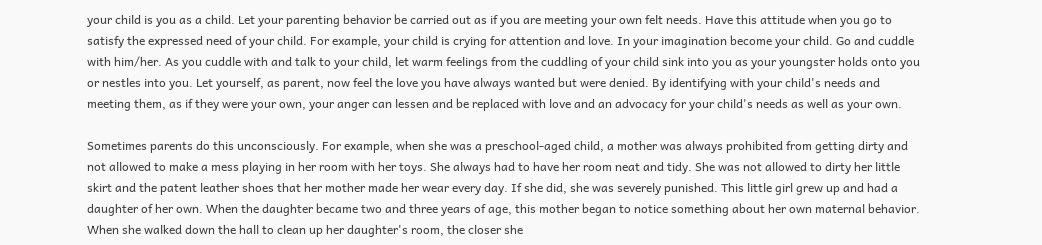your child is you as a child. Let your parenting behavior be carried out as if you are meeting your own felt needs. Have this attitude when you go to satisfy the expressed need of your child. For example, your child is crying for attention and love. In your imagination become your child. Go and cuddle with him/her. As you cuddle with and talk to your child, let warm feelings from the cuddling of your child sink into you as your youngster holds onto you or nestles into you. Let yourself, as parent, now feel the love you have always wanted but were denied. By identifying with your child's needs and meeting them, as if they were your own, your anger can lessen and be replaced with love and an advocacy for your child's needs as well as your own.

Sometimes parents do this unconsciously. For example, when she was a preschool-aged child, a mother was always prohibited from getting dirty and not allowed to make a mess playing in her room with her toys. She always had to have her room neat and tidy. She was not allowed to dirty her little skirt and the patent leather shoes that her mother made her wear every day. If she did, she was severely punished. This little girl grew up and had a daughter of her own. When the daughter became two and three years of age, this mother began to notice something about her own maternal behavior. When she walked down the hall to clean up her daughter's room, the closer she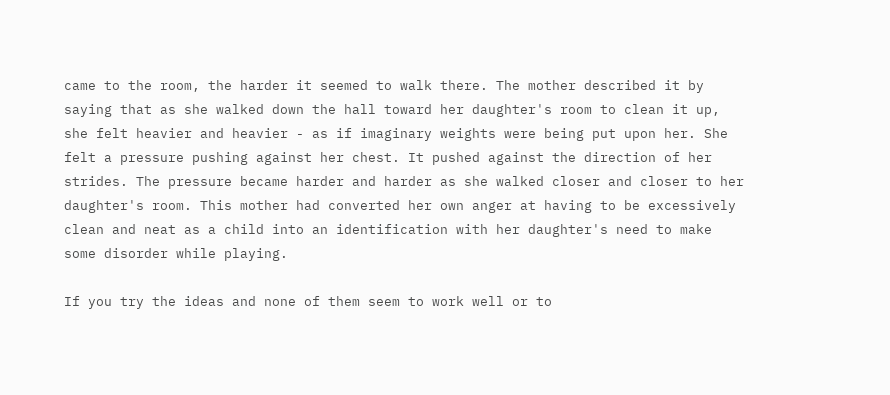came to the room, the harder it seemed to walk there. The mother described it by saying that as she walked down the hall toward her daughter's room to clean it up, she felt heavier and heavier - as if imaginary weights were being put upon her. She felt a pressure pushing against her chest. It pushed against the direction of her strides. The pressure became harder and harder as she walked closer and closer to her daughter's room. This mother had converted her own anger at having to be excessively clean and neat as a child into an identification with her daughter's need to make some disorder while playing.

If you try the ideas and none of them seem to work well or to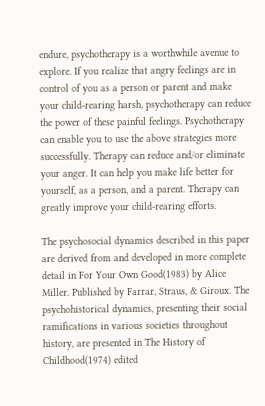endure, psychotherapy is a worthwhile avenue to explore. If you realize that angry feelings are in control of you as a person or parent and make your child-rearing harsh, psychotherapy can reduce the power of these painful feelings. Psychotherapy can enable you to use the above strategies more successfully. Therapy can reduce and/or eliminate your anger. It can help you make life better for yourself, as a person, and a parent. Therapy can greatly improve your child-rearing efforts.

The psychosocial dynamics described in this paper are derived from and developed in more complete detail in For Your Own Good(1983) by Alice Miller. Published by Farrar, Straus, & Giroux. The psychohistorical dynamics, presenting their social ramifications in various societies throughout history, are presented in The History of Childhood(1974) edited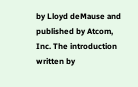by Lloyd deMause and published by Atcom, Inc. The introduction written by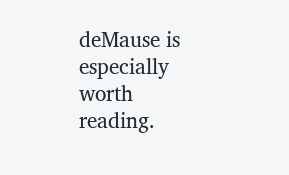deMause is especially worth reading.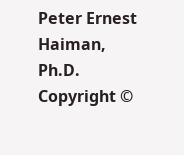Peter Ernest Haiman, Ph.D. Copyright ©